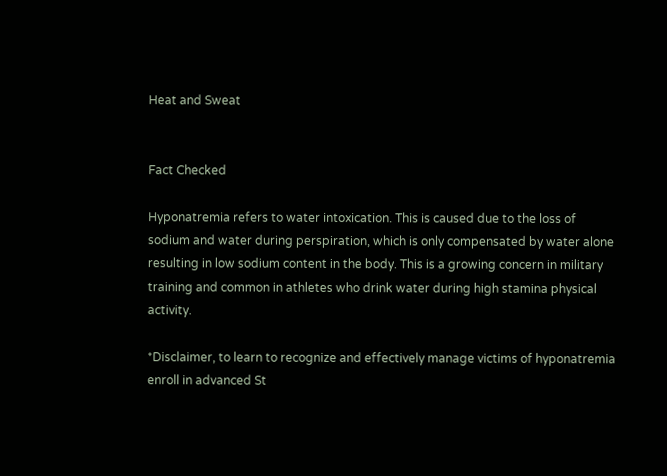Heat and Sweat


Fact Checked

Hyponatremia refers to water intoxication. This is caused due to the loss of sodium and water during perspiration, which is only compensated by water alone resulting in low sodium content in the body. This is a growing concern in military training and common in athletes who drink water during high stamina physical activity.

*Disclaimer, to learn to recognize and effectively manage victims of hyponatremia enroll in advanced St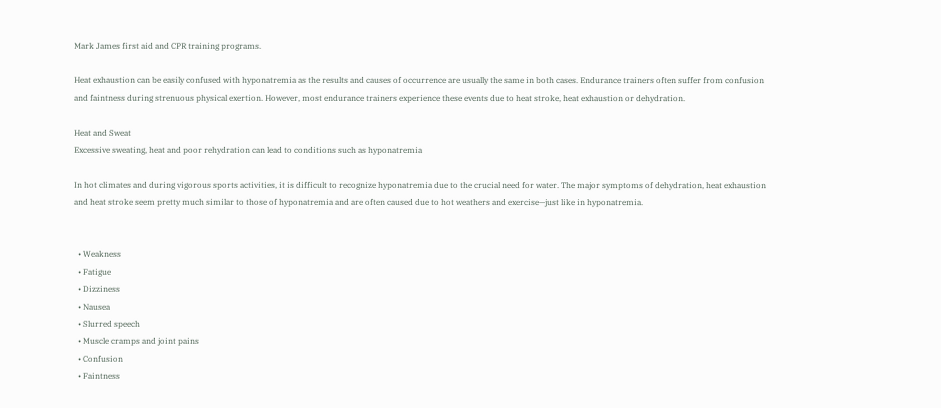Mark James first aid and CPR training programs.

Heat exhaustion can be easily confused with hyponatremia as the results and causes of occurrence are usually the same in both cases. Endurance trainers often suffer from confusion and faintness during strenuous physical exertion. However, most endurance trainers experience these events due to heat stroke, heat exhaustion or dehydration.

Heat and Sweat
Excessive sweating, heat and poor rehydration can lead to conditions such as hyponatremia

In hot climates and during vigorous sports activities, it is difficult to recognize hyponatremia due to the crucial need for water. The major symptoms of dehydration, heat exhaustion and heat stroke seem pretty much similar to those of hyponatremia and are often caused due to hot weathers and exercise—just like in hyponatremia.


  • Weakness
  • Fatigue
  • Dizziness
  • Nausea
  • Slurred speech
  • Muscle cramps and joint pains
  • Confusion
  • Faintness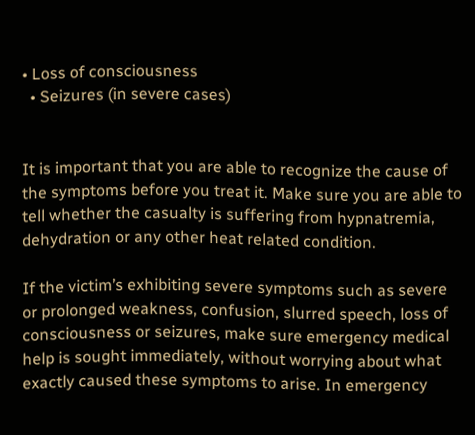• Loss of consciousness
  • Seizures (in severe cases)


It is important that you are able to recognize the cause of the symptoms before you treat it. Make sure you are able to tell whether the casualty is suffering from hypnatremia, dehydration or any other heat related condition.

If the victim’s exhibiting severe symptoms such as severe or prolonged weakness, confusion, slurred speech, loss of consciousness or seizures, make sure emergency medical help is sought immediately, without worrying about what exactly caused these symptoms to arise. In emergency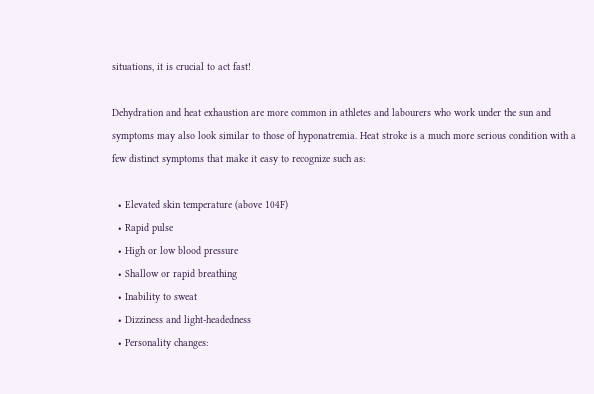situations, it is crucial to act fast!

Dehydration and heat exhaustion are more common in athletes and labourers who work under the sun and symptoms may also look similar to those of hyponatremia. Heat stroke is a much more serious condition with a few distinct symptoms that make it easy to recognize such as:

  • Elevated skin temperature (above 104F)
  • Rapid pulse
  • High or low blood pressure
  • Shallow or rapid breathing
  • Inability to sweat
  • Dizziness and light-headedness
  • Personality changes: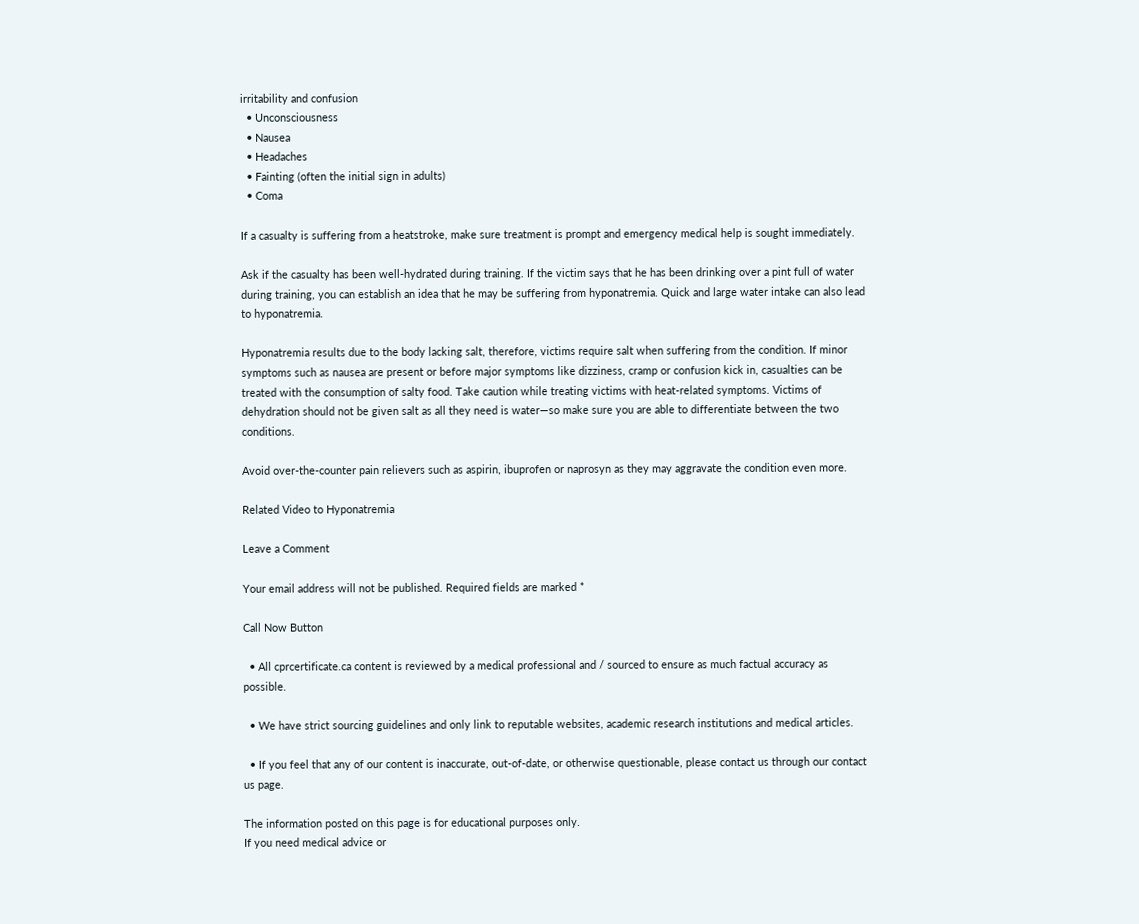irritability and confusion
  • Unconsciousness
  • Nausea
  • Headaches
  • Fainting (often the initial sign in adults)
  • Coma

If a casualty is suffering from a heatstroke, make sure treatment is prompt and emergency medical help is sought immediately.

Ask if the casualty has been well-hydrated during training. If the victim says that he has been drinking over a pint full of water during training, you can establish an idea that he may be suffering from hyponatremia. Quick and large water intake can also lead to hyponatremia.

Hyponatremia results due to the body lacking salt, therefore, victims require salt when suffering from the condition. If minor symptoms such as nausea are present or before major symptoms like dizziness, cramp or confusion kick in, casualties can be treated with the consumption of salty food. Take caution while treating victims with heat-related symptoms. Victims of dehydration should not be given salt as all they need is water—so make sure you are able to differentiate between the two conditions.

Avoid over-the-counter pain relievers such as aspirin, ibuprofen or naprosyn as they may aggravate the condition even more.

Related Video to Hyponatremia

Leave a Comment

Your email address will not be published. Required fields are marked *

Call Now Button

  • All cprcertificate.ca content is reviewed by a medical professional and / sourced to ensure as much factual accuracy as possible.

  • We have strict sourcing guidelines and only link to reputable websites, academic research institutions and medical articles.

  • If you feel that any of our content is inaccurate, out-of-date, or otherwise questionable, please contact us through our contact us page.

The information posted on this page is for educational purposes only.
If you need medical advice or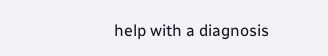help with a diagnosis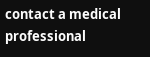contact a medical professional